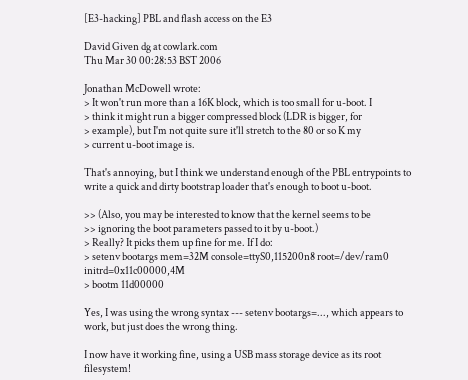[E3-hacking] PBL and flash access on the E3

David Given dg at cowlark.com
Thu Mar 30 00:28:53 BST 2006

Jonathan McDowell wrote:
> It won't run more than a 16K block, which is too small for u-boot. I
> think it might run a bigger compressed block (LDR is bigger, for
> example), but I'm not quite sure it'll stretch to the 80 or so K my
> current u-boot image is.

That's annoying, but I think we understand enough of the PBL entrypoints to
write a quick and dirty bootstrap loader that's enough to boot u-boot.

>> (Also, you may be interested to know that the kernel seems to be
>> ignoring the boot parameters passed to it by u-boot.)
> Really? It picks them up fine for me. If I do:
> setenv bootargs mem=32M console=ttyS0,115200n8 root=/dev/ram0 initrd=0x11c00000,4M
> bootm 11d00000

Yes, I was using the wrong syntax --- setenv bootargs=..., which appears to
work, but just does the wrong thing.

I now have it working fine, using a USB mass storage device as its root
filesystem!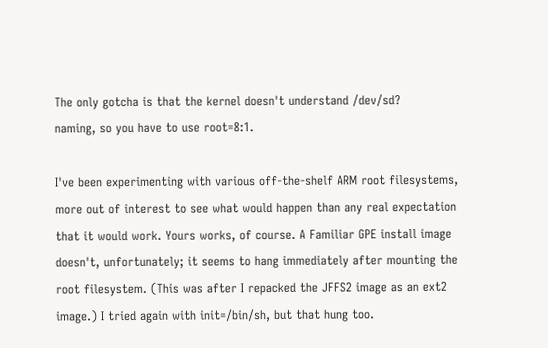The only gotcha is that the kernel doesn't understand /dev/sd?
naming, so you have to use root=8:1.

I've been experimenting with various off-the-shelf ARM root filesystems,
more out of interest to see what would happen than any real expectation
that it would work. Yours works, of course. A Familiar GPE install image
doesn't, unfortunately; it seems to hang immediately after mounting the
root filesystem. (This was after I repacked the JFFS2 image as an ext2
image.) I tried again with init=/bin/sh, but that hung too.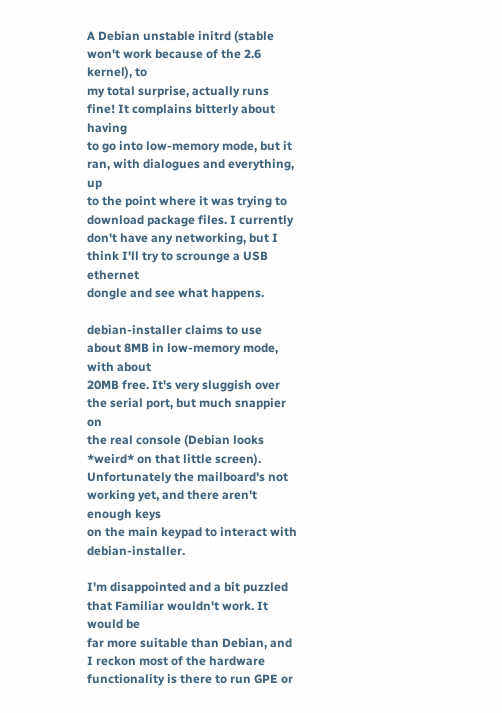A Debian unstable initrd (stable won't work because of the 2.6 kernel), to
my total surprise, actually runs fine! It complains bitterly about having
to go into low-memory mode, but it ran, with dialogues and everything, up
to the point where it was trying to download package files. I currently
don't have any networking, but I think I'll try to scrounge a USB ethernet
dongle and see what happens.

debian-installer claims to use about 8MB in low-memory mode, with about
20MB free. It's very sluggish over the serial port, but much snappier on
the real console (Debian looks *weird* on that little screen).
Unfortunately the mailboard's not working yet, and there aren't enough keys
on the main keypad to interact with debian-installer.

I'm disappointed and a bit puzzled that Familiar wouldn't work. It would be
far more suitable than Debian, and I reckon most of the hardware
functionality is there to run GPE or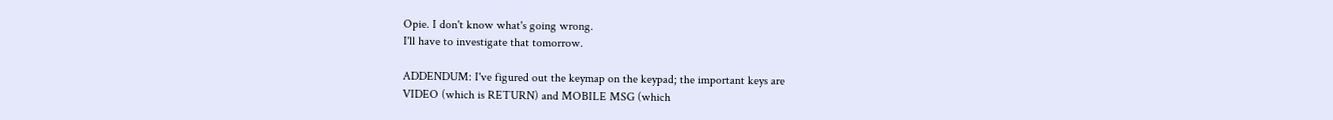Opie. I don't know what's going wrong.
I'll have to investigate that tomorrow.

ADDENDUM: I've figured out the keymap on the keypad; the important keys are
VIDEO (which is RETURN) and MOBILE MSG (which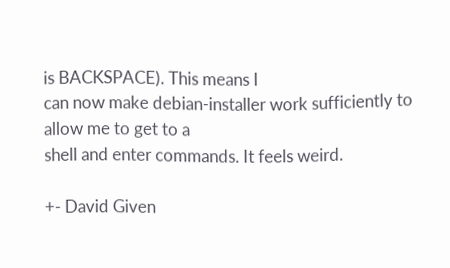is BACKSPACE). This means I
can now make debian-installer work sufficiently to allow me to get to a
shell and enter commands. It feels weird.

+- David Given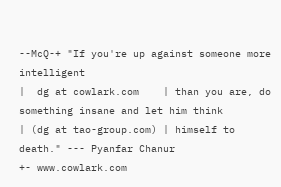--McQ-+ "If you're up against someone more intelligent
|  dg at cowlark.com    | than you are, do something insane and let him think
| (dg at tao-group.com) | himself to death." --- Pyanfar Chanur
+- www.cowlark.com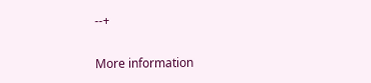--+

More information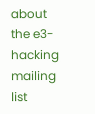about the e3-hacking mailing list